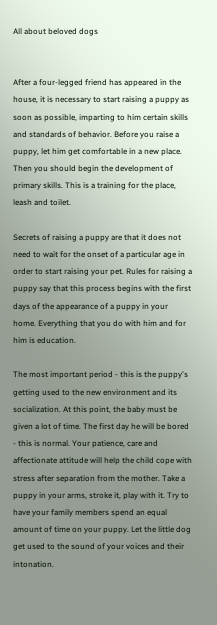All about beloved dogs


After a four-legged friend has appeared in the house, it is necessary to start raising a puppy as soon as possible, imparting to him certain skills and standards of behavior. Before you raise a puppy, let him get comfortable in a new place. Then you should begin the development of primary skills. This is a training for the place, leash and toilet.

Secrets of raising a puppy are that it does not need to wait for the onset of a particular age in order to start raising your pet. Rules for raising a puppy say that this process begins with the first days of the appearance of a puppy in your home. Everything that you do with him and for him is education.

The most important period - this is the puppy's getting used to the new environment and its socialization. At this point, the baby must be given a lot of time. The first day he will be bored - this is normal. Your patience, care and affectionate attitude will help the child cope with stress after separation from the mother. Take a puppy in your arms, stroke it, play with it. Try to have your family members spend an equal amount of time on your puppy. Let the little dog get used to the sound of your voices and their intonation.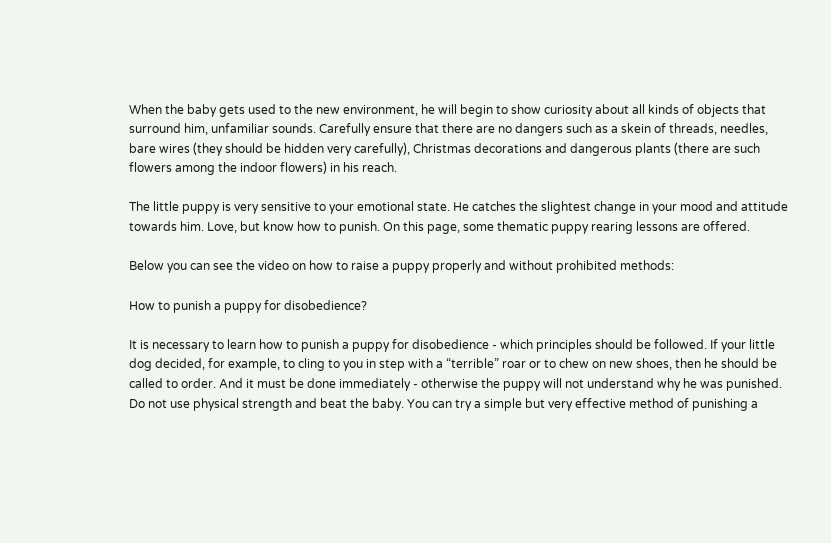When the baby gets used to the new environment, he will begin to show curiosity about all kinds of objects that surround him, unfamiliar sounds. Carefully ensure that there are no dangers such as a skein of threads, needles, bare wires (they should be hidden very carefully), Christmas decorations and dangerous plants (there are such flowers among the indoor flowers) in his reach.

The little puppy is very sensitive to your emotional state. He catches the slightest change in your mood and attitude towards him. Love, but know how to punish. On this page, some thematic puppy rearing lessons are offered.

Below you can see the video on how to raise a puppy properly and without prohibited methods:

How to punish a puppy for disobedience?

It is necessary to learn how to punish a puppy for disobedience - which principles should be followed. If your little dog decided, for example, to cling to you in step with a “terrible” roar or to chew on new shoes, then he should be called to order. And it must be done immediately - otherwise the puppy will not understand why he was punished. Do not use physical strength and beat the baby. You can try a simple but very effective method of punishing a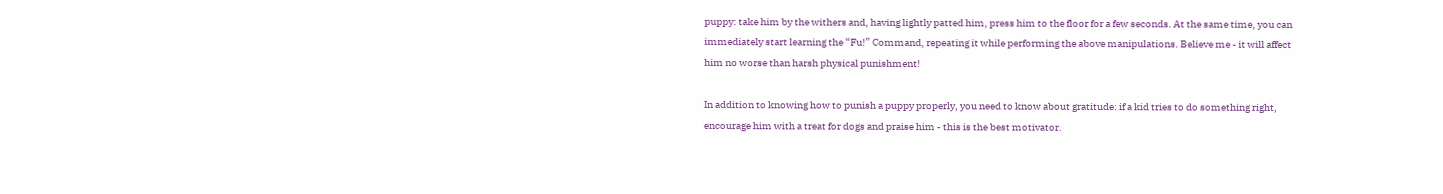puppy: take him by the withers and, having lightly patted him, press him to the floor for a few seconds. At the same time, you can immediately start learning the “Fu!” Command, repeating it while performing the above manipulations. Believe me - it will affect him no worse than harsh physical punishment!

In addition to knowing how to punish a puppy properly, you need to know about gratitude: if a kid tries to do something right, encourage him with a treat for dogs and praise him - this is the best motivator.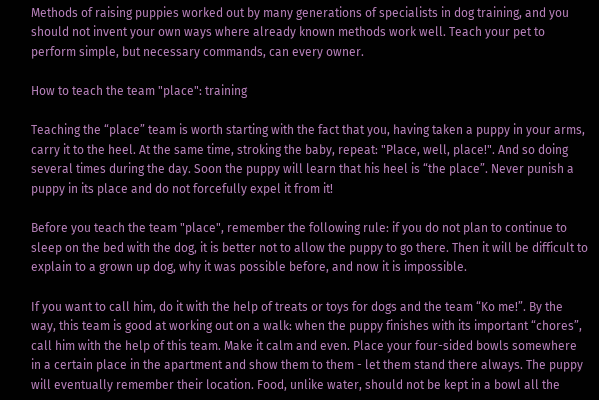Methods of raising puppies worked out by many generations of specialists in dog training, and you should not invent your own ways where already known methods work well. Teach your pet to perform simple, but necessary commands, can every owner.

How to teach the team "place": training

Teaching the “place” team is worth starting with the fact that you, having taken a puppy in your arms, carry it to the heel. At the same time, stroking the baby, repeat: "Place, well, place!". And so doing several times during the day. Soon the puppy will learn that his heel is “the place”. Never punish a puppy in its place and do not forcefully expel it from it!

Before you teach the team "place", remember the following rule: if you do not plan to continue to sleep on the bed with the dog, it is better not to allow the puppy to go there. Then it will be difficult to explain to a grown up dog, why it was possible before, and now it is impossible.

If you want to call him, do it with the help of treats or toys for dogs and the team “Ko me!”. By the way, this team is good at working out on a walk: when the puppy finishes with its important “chores”, call him with the help of this team. Make it calm and even. Place your four-sided bowls somewhere in a certain place in the apartment and show them to them - let them stand there always. The puppy will eventually remember their location. Food, unlike water, should not be kept in a bowl all the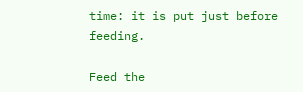time: it is put just before feeding.

Feed the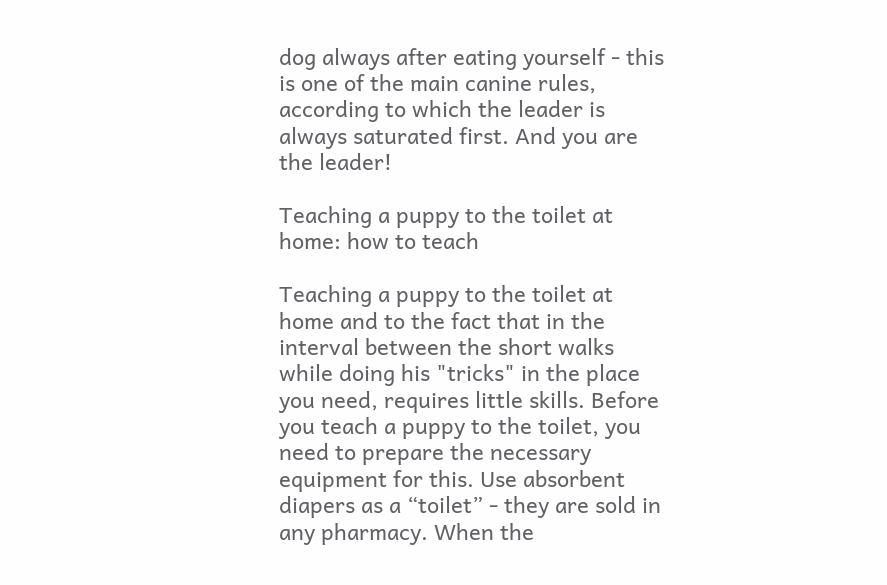dog always after eating yourself - this is one of the main canine rules, according to which the leader is always saturated first. And you are the leader!

Teaching a puppy to the toilet at home: how to teach

Teaching a puppy to the toilet at home and to the fact that in the interval between the short walks while doing his "tricks" in the place you need, requires little skills. Before you teach a puppy to the toilet, you need to prepare the necessary equipment for this. Use absorbent diapers as a “toilet” - they are sold in any pharmacy. When the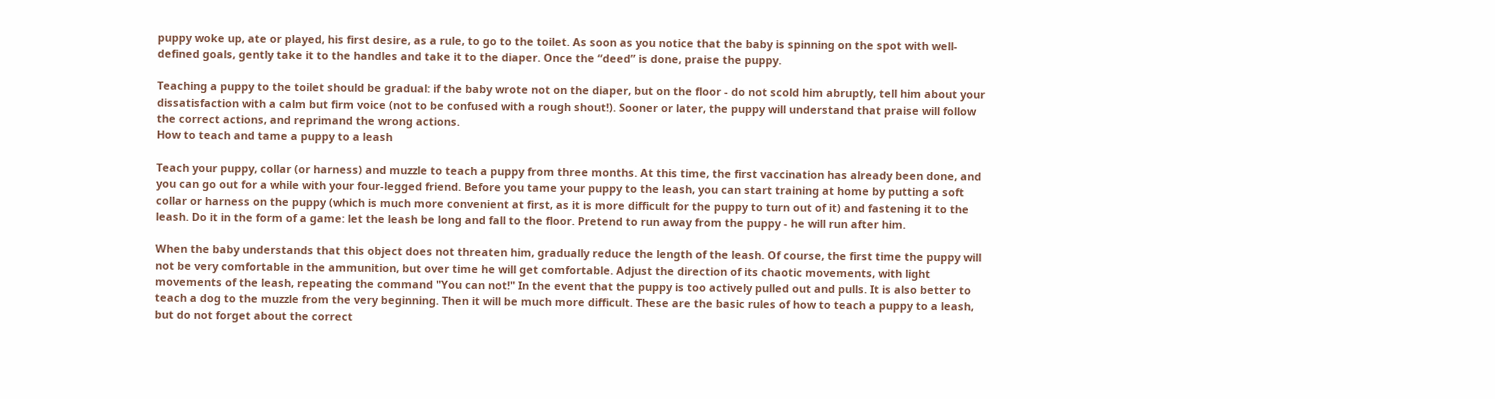puppy woke up, ate or played, his first desire, as a rule, to go to the toilet. As soon as you notice that the baby is spinning on the spot with well-defined goals, gently take it to the handles and take it to the diaper. Once the “deed” is done, praise the puppy.

Teaching a puppy to the toilet should be gradual: if the baby wrote not on the diaper, but on the floor - do not scold him abruptly, tell him about your dissatisfaction with a calm but firm voice (not to be confused with a rough shout!). Sooner or later, the puppy will understand that praise will follow the correct actions, and reprimand the wrong actions.
How to teach and tame a puppy to a leash

Teach your puppy, collar (or harness) and muzzle to teach a puppy from three months. At this time, the first vaccination has already been done, and you can go out for a while with your four-legged friend. Before you tame your puppy to the leash, you can start training at home by putting a soft collar or harness on the puppy (which is much more convenient at first, as it is more difficult for the puppy to turn out of it) and fastening it to the leash. Do it in the form of a game: let the leash be long and fall to the floor. Pretend to run away from the puppy - he will run after him.

When the baby understands that this object does not threaten him, gradually reduce the length of the leash. Of course, the first time the puppy will not be very comfortable in the ammunition, but over time he will get comfortable. Adjust the direction of its chaotic movements, with light movements of the leash, repeating the command "You can not!" In the event that the puppy is too actively pulled out and pulls. It is also better to teach a dog to the muzzle from the very beginning. Then it will be much more difficult. These are the basic rules of how to teach a puppy to a leash, but do not forget about the correct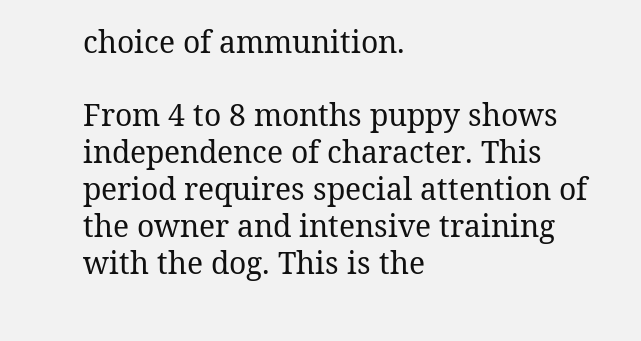choice of ammunition.

From 4 to 8 months puppy shows independence of character. This period requires special attention of the owner and intensive training with the dog. This is the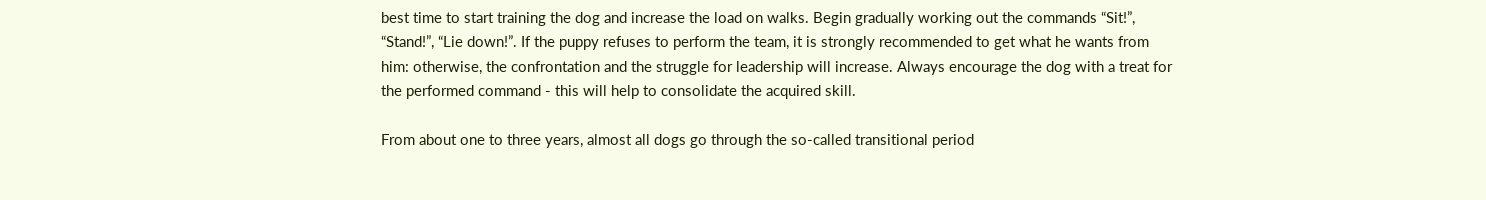best time to start training the dog and increase the load on walks. Begin gradually working out the commands “Sit!”, “Stand!”, “Lie down!”. If the puppy refuses to perform the team, it is strongly recommended to get what he wants from him: otherwise, the confrontation and the struggle for leadership will increase. Always encourage the dog with a treat for the performed command - this will help to consolidate the acquired skill.

From about one to three years, almost all dogs go through the so-called transitional period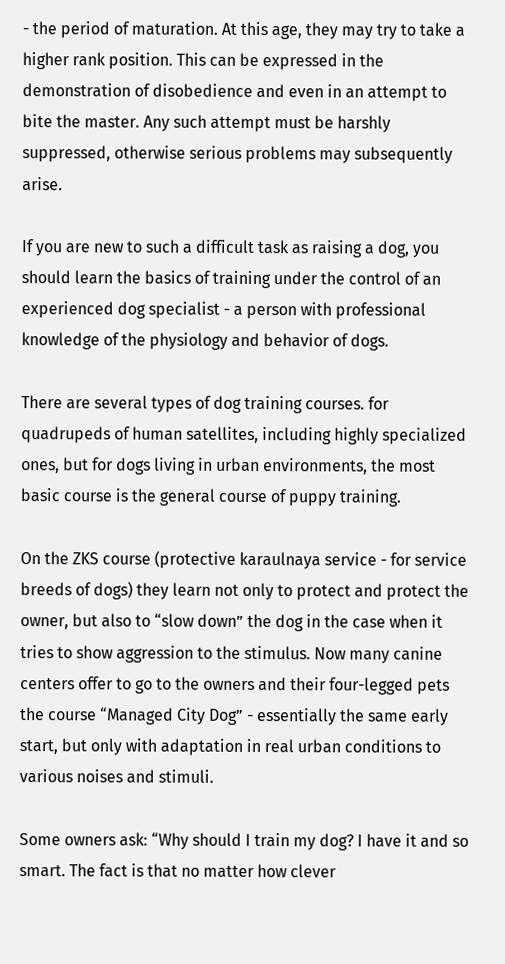- the period of maturation. At this age, they may try to take a higher rank position. This can be expressed in the demonstration of disobedience and even in an attempt to bite the master. Any such attempt must be harshly suppressed, otherwise serious problems may subsequently arise.

If you are new to such a difficult task as raising a dog, you should learn the basics of training under the control of an experienced dog specialist - a person with professional knowledge of the physiology and behavior of dogs.

There are several types of dog training courses. for quadrupeds of human satellites, including highly specialized ones, but for dogs living in urban environments, the most basic course is the general course of puppy training.

On the ZKS course (protective karaulnaya service - for service breeds of dogs) they learn not only to protect and protect the owner, but also to “slow down” the dog in the case when it tries to show aggression to the stimulus. Now many canine centers offer to go to the owners and their four-legged pets the course “Managed City Dog” - essentially the same early start, but only with adaptation in real urban conditions to various noises and stimuli.

Some owners ask: “Why should I train my dog? I have it and so smart. The fact is that no matter how clever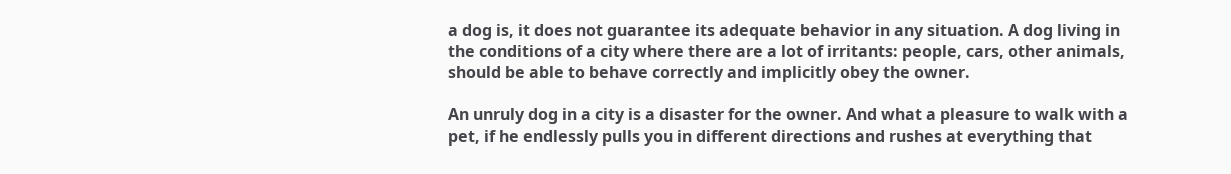a dog is, it does not guarantee its adequate behavior in any situation. A dog living in the conditions of a city where there are a lot of irritants: people, cars, other animals, should be able to behave correctly and implicitly obey the owner.

An unruly dog in a city is a disaster for the owner. And what a pleasure to walk with a pet, if he endlessly pulls you in different directions and rushes at everything that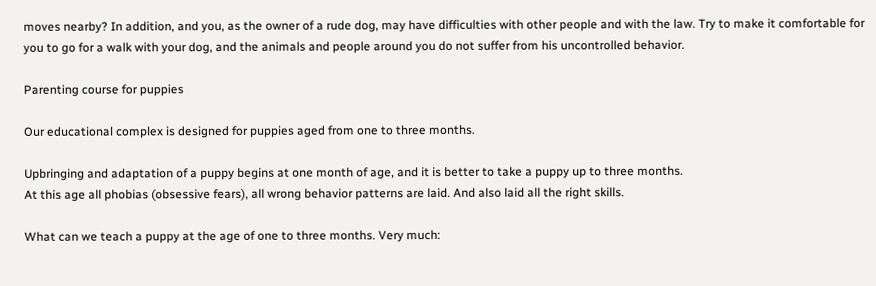moves nearby? In addition, and you, as the owner of a rude dog, may have difficulties with other people and with the law. Try to make it comfortable for you to go for a walk with your dog, and the animals and people around you do not suffer from his uncontrolled behavior.

Parenting course for puppies

Our educational complex is designed for puppies aged from one to three months.

Upbringing and adaptation of a puppy begins at one month of age, and it is better to take a puppy up to three months.
At this age all phobias (obsessive fears), all wrong behavior patterns are laid. And also laid all the right skills.

What can we teach a puppy at the age of one to three months. Very much: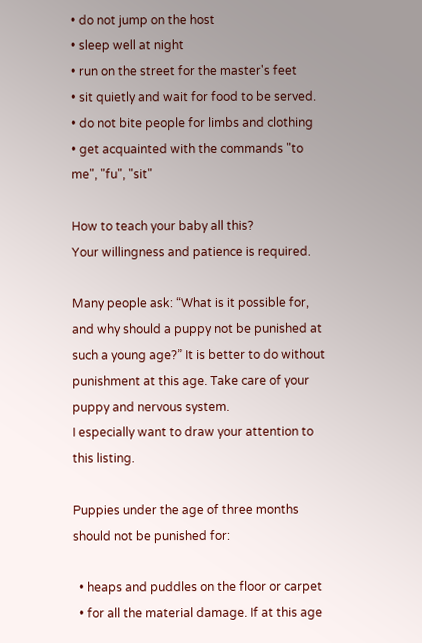• do not jump on the host
• sleep well at night
• run on the street for the master's feet
• sit quietly and wait for food to be served.
• do not bite people for limbs and clothing
• get acquainted with the commands "to me", "fu", "sit"

How to teach your baby all this?
Your willingness and patience is required.

Many people ask: “What is it possible for, and why should a puppy not be punished at such a young age?” It is better to do without punishment at this age. Take care of your puppy and nervous system.
I especially want to draw your attention to this listing.

Puppies under the age of three months should not be punished for:

  • heaps and puddles on the floor or carpet
  • for all the material damage. If at this age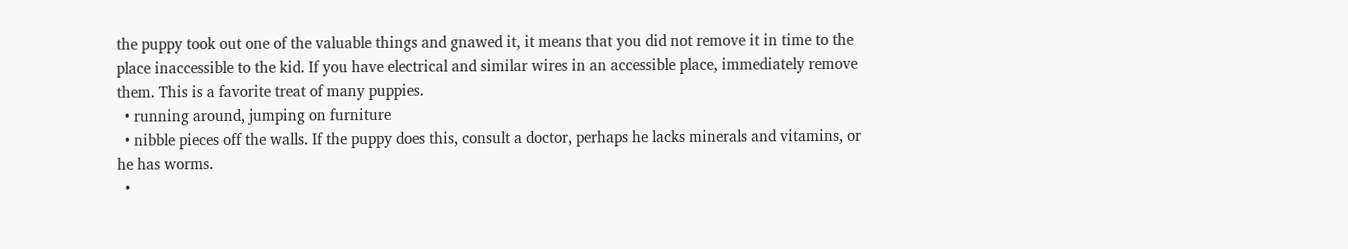the puppy took out one of the valuable things and gnawed it, it means that you did not remove it in time to the place inaccessible to the kid. If you have electrical and similar wires in an accessible place, immediately remove them. This is a favorite treat of many puppies.
  • running around, jumping on furniture
  • nibble pieces off the walls. If the puppy does this, consult a doctor, perhaps he lacks minerals and vitamins, or he has worms.
  •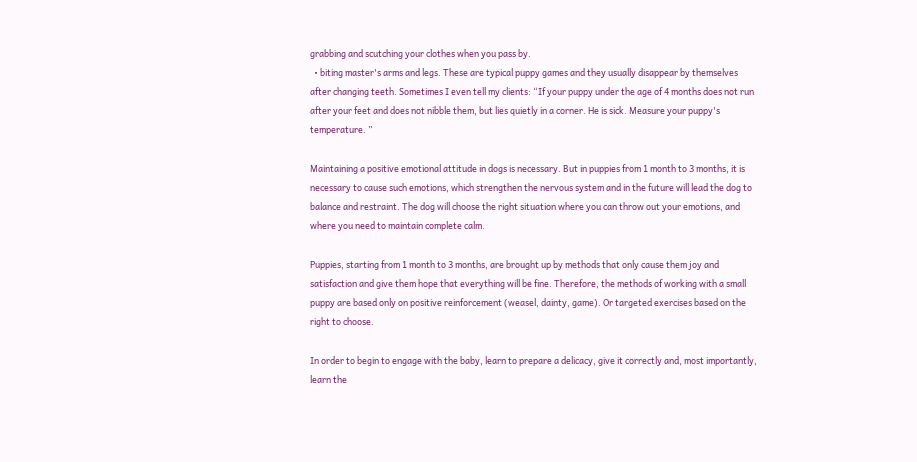grabbing and scutching your clothes when you pass by.
  • biting master's arms and legs. These are typical puppy games and they usually disappear by themselves after changing teeth. Sometimes I even tell my clients: “If your puppy under the age of 4 months does not run after your feet and does not nibble them, but lies quietly in a corner. He is sick. Measure your puppy's temperature. ”

Maintaining a positive emotional attitude in dogs is necessary. But in puppies from 1 month to 3 months, it is necessary to cause such emotions, which strengthen the nervous system and in the future will lead the dog to balance and restraint. The dog will choose the right situation where you can throw out your emotions, and where you need to maintain complete calm.

Puppies, starting from 1 month to 3 months, are brought up by methods that only cause them joy and satisfaction and give them hope that everything will be fine. Therefore, the methods of working with a small puppy are based only on positive reinforcement (weasel, dainty, game). Or targeted exercises based on the right to choose.

In order to begin to engage with the baby, learn to prepare a delicacy, give it correctly and, most importantly, learn the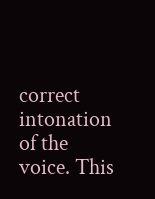correct intonation of the voice. This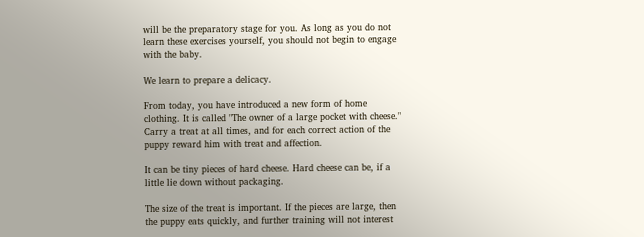will be the preparatory stage for you. As long as you do not learn these exercises yourself, you should not begin to engage with the baby.

We learn to prepare a delicacy.

From today, you have introduced a new form of home clothing. It is called "The owner of a large pocket with cheese." Carry a treat at all times, and for each correct action of the puppy reward him with treat and affection.

It can be tiny pieces of hard cheese. Hard cheese can be, if a little lie down without packaging.

The size of the treat is important. If the pieces are large, then the puppy eats quickly, and further training will not interest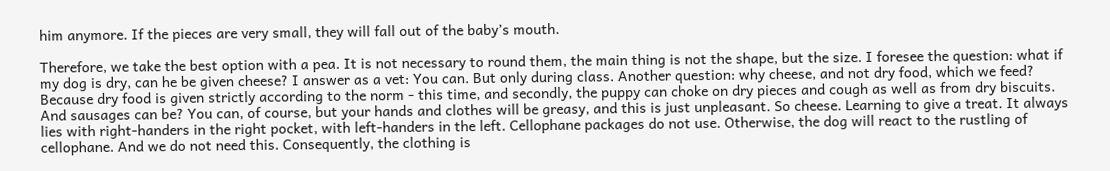him anymore. If the pieces are very small, they will fall out of the baby’s mouth.

Therefore, we take the best option with a pea. It is not necessary to round them, the main thing is not the shape, but the size. I foresee the question: what if my dog is dry, can he be given cheese? I answer as a vet: You can. But only during class. Another question: why cheese, and not dry food, which we feed? Because dry food is given strictly according to the norm - this time, and secondly, the puppy can choke on dry pieces and cough as well as from dry biscuits. And sausages can be? You can, of course, but your hands and clothes will be greasy, and this is just unpleasant. So cheese. Learning to give a treat. It always lies with right-handers in the right pocket, with left-handers in the left. Cellophane packages do not use. Otherwise, the dog will react to the rustling of cellophane. And we do not need this. Consequently, the clothing is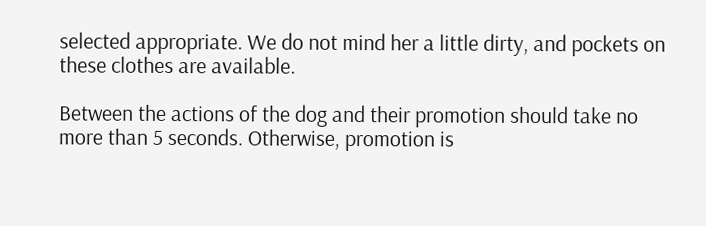selected appropriate. We do not mind her a little dirty, and pockets on these clothes are available.

Between the actions of the dog and their promotion should take no more than 5 seconds. Otherwise, promotion is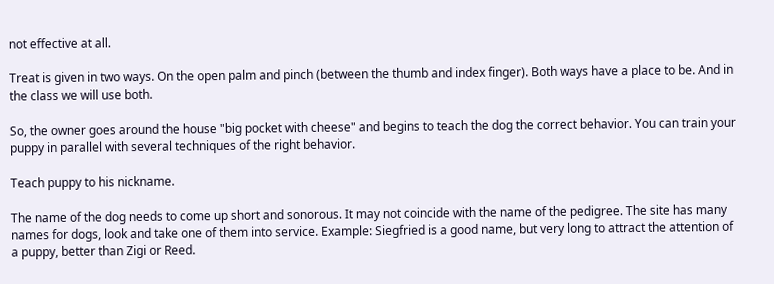not effective at all.

Treat is given in two ways. On the open palm and pinch (between the thumb and index finger). Both ways have a place to be. And in the class we will use both.

So, the owner goes around the house "big pocket with cheese" and begins to teach the dog the correct behavior. You can train your puppy in parallel with several techniques of the right behavior.

Teach puppy to his nickname.

The name of the dog needs to come up short and sonorous. It may not coincide with the name of the pedigree. The site has many names for dogs, look and take one of them into service. Example: Siegfried is a good name, but very long to attract the attention of a puppy, better than Zigi or Reed.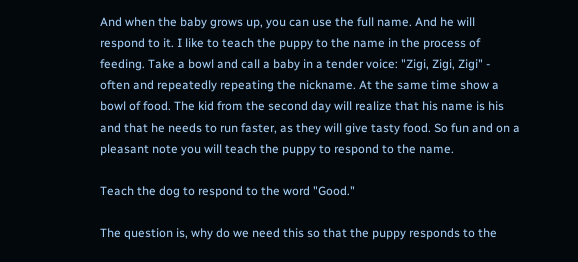And when the baby grows up, you can use the full name. And he will respond to it. I like to teach the puppy to the name in the process of feeding. Take a bowl and call a baby in a tender voice: "Zigi, Zigi, Zigi" - often and repeatedly repeating the nickname. At the same time show a bowl of food. The kid from the second day will realize that his name is his and that he needs to run faster, as they will give tasty food. So fun and on a pleasant note you will teach the puppy to respond to the name.

Teach the dog to respond to the word "Good."

The question is, why do we need this so that the puppy responds to the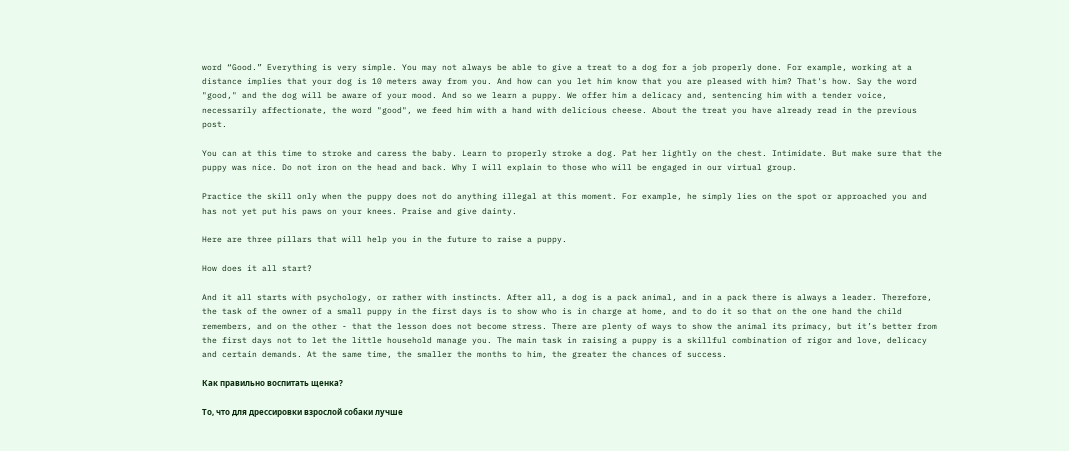word “Good.” Everything is very simple. You may not always be able to give a treat to a dog for a job properly done. For example, working at a distance implies that your dog is 10 meters away from you. And how can you let him know that you are pleased with him? That's how. Say the word "good," and the dog will be aware of your mood. And so we learn a puppy. We offer him a delicacy and, sentencing him with a tender voice, necessarily affectionate, the word "good", we feed him with a hand with delicious cheese. About the treat you have already read in the previous post.

You can at this time to stroke and caress the baby. Learn to properly stroke a dog. Pat her lightly on the chest. Intimidate. But make sure that the puppy was nice. Do not iron on the head and back. Why I will explain to those who will be engaged in our virtual group.

Practice the skill only when the puppy does not do anything illegal at this moment. For example, he simply lies on the spot or approached you and has not yet put his paws on your knees. Praise and give dainty.

Here are three pillars that will help you in the future to raise a puppy.

How does it all start?

And it all starts with psychology, or rather with instincts. After all, a dog is a pack animal, and in a pack there is always a leader. Therefore, the task of the owner of a small puppy in the first days is to show who is in charge at home, and to do it so that on the one hand the child remembers, and on the other - that the lesson does not become stress. There are plenty of ways to show the animal its primacy, but it’s better from the first days not to let the little household manage you. The main task in raising a puppy is a skillful combination of rigor and love, delicacy and certain demands. At the same time, the smaller the months to him, the greater the chances of success.

Как правильно воспитать щенка?

То, что для дрессировки взрослой собаки лучше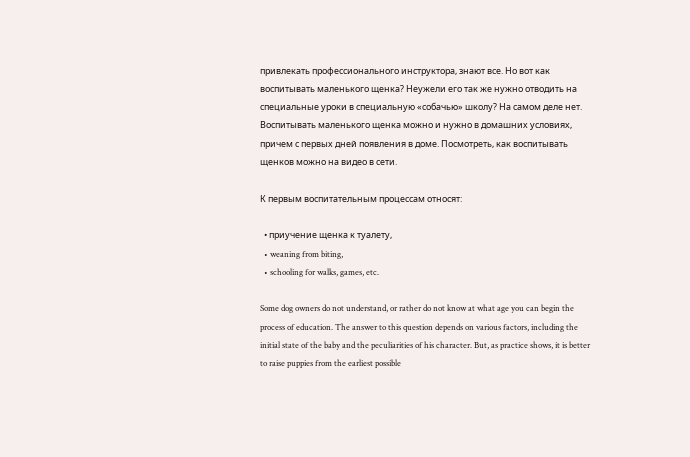привлекать профессионального инструктора, знают все. Но вот как воспитывать маленького щенка? Неужели его так же нужно отводить на специальные уроки в специальную «собачью» школу? На самом деле нет. Воспитывать маленького щенка можно и нужно в домашних условиях, причем с первых дней появления в доме. Посмотреть, как воспитывать щенков можно на видео в сети.

К первым воспитательным процессам относят:

  • приучение щенка к туалету,
  • weaning from biting,
  • schooling for walks, games, etc.

Some dog owners do not understand, or rather do not know at what age you can begin the process of education. The answer to this question depends on various factors, including the initial state of the baby and the peculiarities of his character. But, as practice shows, it is better to raise puppies from the earliest possible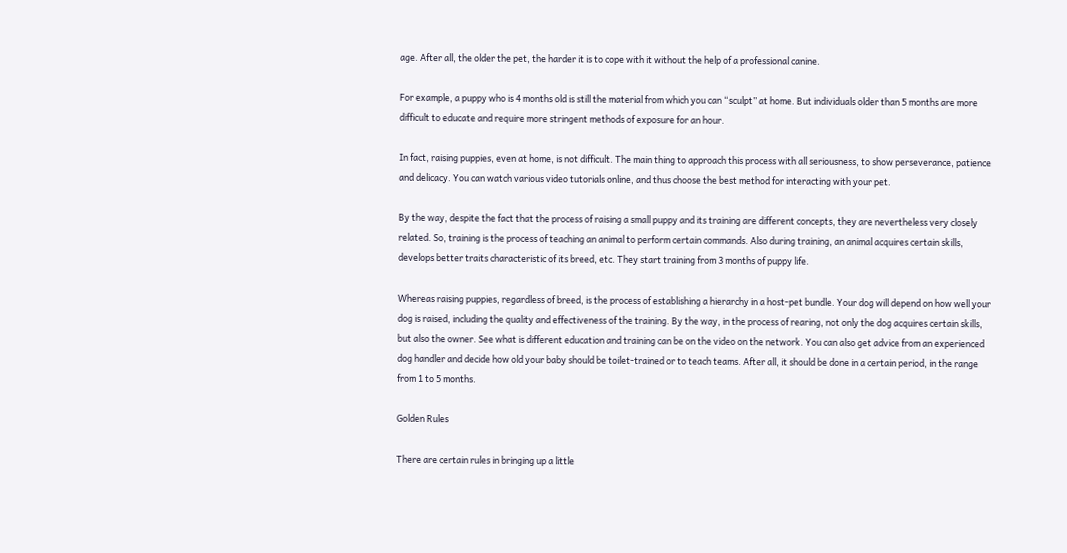age. After all, the older the pet, the harder it is to cope with it without the help of a professional canine.

For example, a puppy who is 4 months old is still the material from which you can “sculpt” at home. But individuals older than 5 months are more difficult to educate and require more stringent methods of exposure for an hour.

In fact, raising puppies, even at home, is not difficult. The main thing to approach this process with all seriousness, to show perseverance, patience and delicacy. You can watch various video tutorials online, and thus choose the best method for interacting with your pet.

By the way, despite the fact that the process of raising a small puppy and its training are different concepts, they are nevertheless very closely related. So, training is the process of teaching an animal to perform certain commands. Also during training, an animal acquires certain skills, develops better traits characteristic of its breed, etc. They start training from 3 months of puppy life.

Whereas raising puppies, regardless of breed, is the process of establishing a hierarchy in a host-pet bundle. Your dog will depend on how well your dog is raised, including the quality and effectiveness of the training. By the way, in the process of rearing, not only the dog acquires certain skills, but also the owner. See what is different education and training can be on the video on the network. You can also get advice from an experienced dog handler and decide how old your baby should be toilet-trained or to teach teams. After all, it should be done in a certain period, in the range from 1 to 5 months.

Golden Rules

There are certain rules in bringing up a little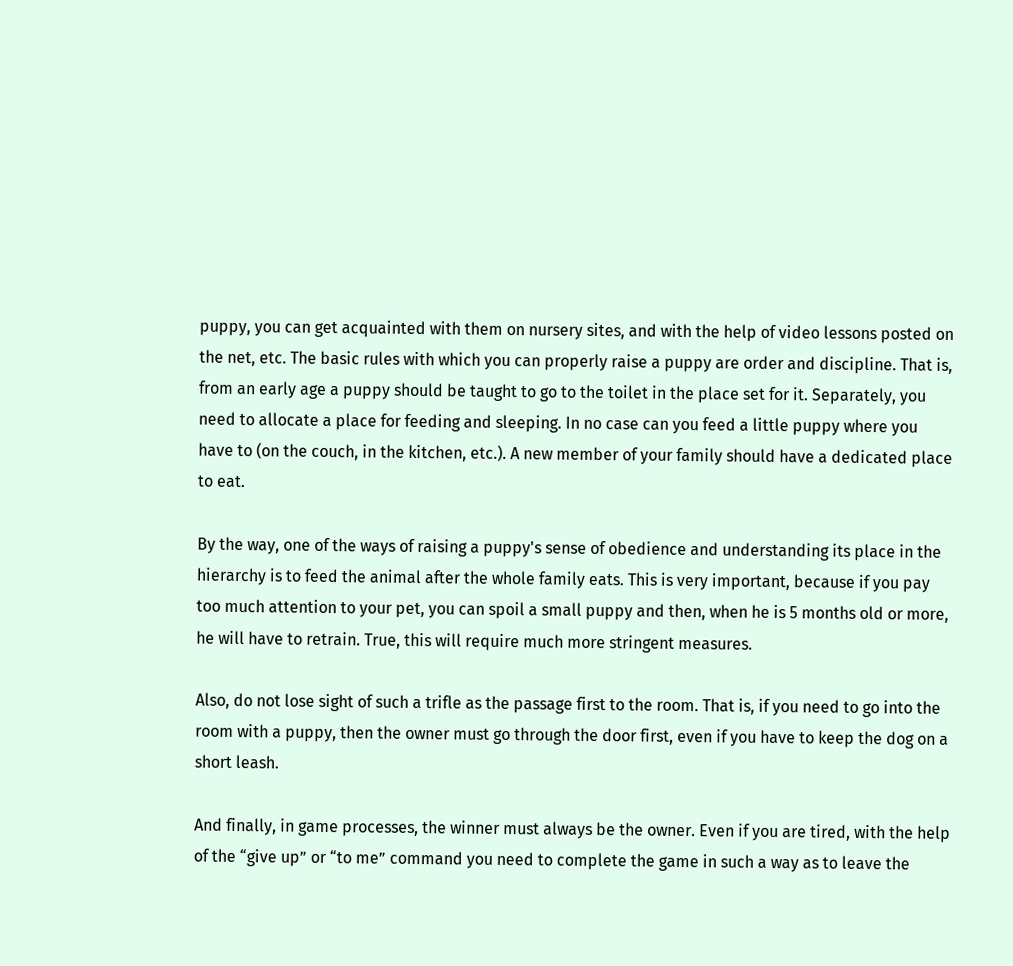puppy, you can get acquainted with them on nursery sites, and with the help of video lessons posted on the net, etc. The basic rules with which you can properly raise a puppy are order and discipline. That is, from an early age a puppy should be taught to go to the toilet in the place set for it. Separately, you need to allocate a place for feeding and sleeping. In no case can you feed a little puppy where you have to (on the couch, in the kitchen, etc.). A new member of your family should have a dedicated place to eat.

By the way, one of the ways of raising a puppy's sense of obedience and understanding its place in the hierarchy is to feed the animal after the whole family eats. This is very important, because if you pay too much attention to your pet, you can spoil a small puppy and then, when he is 5 months old or more, he will have to retrain. True, this will require much more stringent measures.

Also, do not lose sight of such a trifle as the passage first to the room. That is, if you need to go into the room with a puppy, then the owner must go through the door first, even if you have to keep the dog on a short leash.

And finally, in game processes, the winner must always be the owner. Even if you are tired, with the help of the “give up” or “to me” command you need to complete the game in such a way as to leave the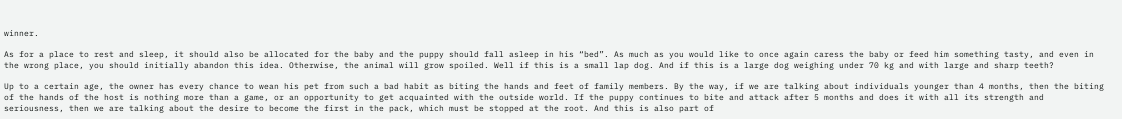winner.

As for a place to rest and sleep, it should also be allocated for the baby and the puppy should fall asleep in his “bed”. As much as you would like to once again caress the baby or feed him something tasty, and even in the wrong place, you should initially abandon this idea. Otherwise, the animal will grow spoiled. Well if this is a small lap dog. And if this is a large dog weighing under 70 kg and with large and sharp teeth?

Up to a certain age, the owner has every chance to wean his pet from such a bad habit as biting the hands and feet of family members. By the way, if we are talking about individuals younger than 4 months, then the biting of the hands of the host is nothing more than a game, or an opportunity to get acquainted with the outside world. If the puppy continues to bite and attack after 5 months and does it with all its strength and seriousness, then we are talking about the desire to become the first in the pack, which must be stopped at the root. And this is also part of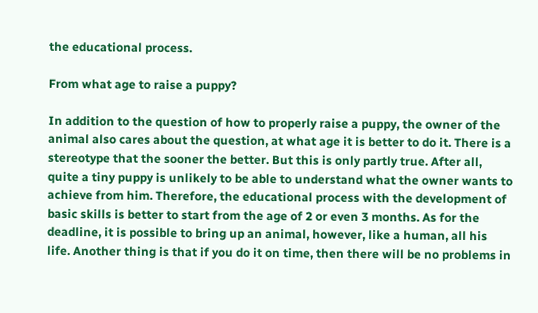the educational process.

From what age to raise a puppy?

In addition to the question of how to properly raise a puppy, the owner of the animal also cares about the question, at what age it is better to do it. There is a stereotype that the sooner the better. But this is only partly true. After all, quite a tiny puppy is unlikely to be able to understand what the owner wants to achieve from him. Therefore, the educational process with the development of basic skills is better to start from the age of 2 or even 3 months. As for the deadline, it is possible to bring up an animal, however, like a human, all his life. Another thing is that if you do it on time, then there will be no problems in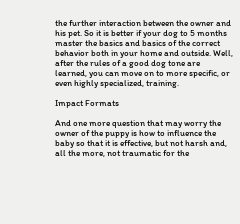the further interaction between the owner and his pet. So it is better if your dog to 5 months master the basics and basics of the correct behavior both in your home and outside. Well, after the rules of a good dog tone are learned, you can move on to more specific, or even highly specialized, training.

Impact Formats

And one more question that may worry the owner of the puppy is how to influence the baby so that it is effective, but not harsh and, all the more, not traumatic for the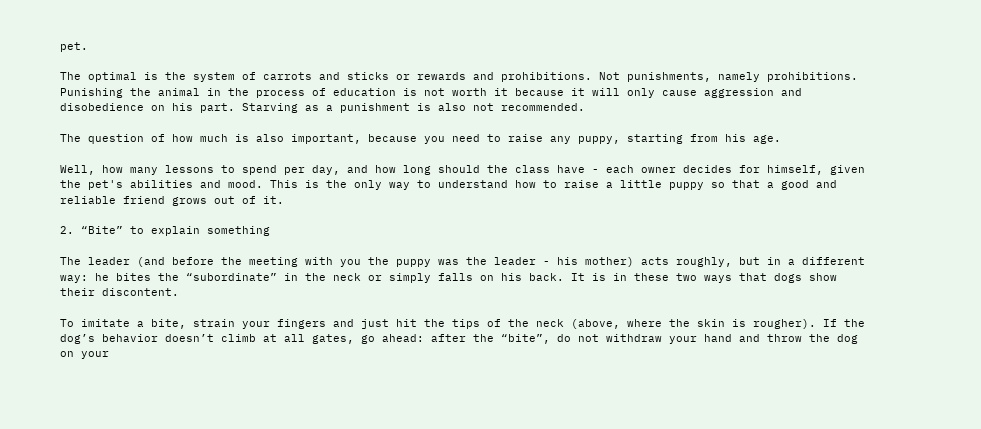pet.

The optimal is the system of carrots and sticks or rewards and prohibitions. Not punishments, namely prohibitions. Punishing the animal in the process of education is not worth it because it will only cause aggression and disobedience on his part. Starving as a punishment is also not recommended.

The question of how much is also important, because you need to raise any puppy, starting from his age.

Well, how many lessons to spend per day, and how long should the class have - each owner decides for himself, given the pet's abilities and mood. This is the only way to understand how to raise a little puppy so that a good and reliable friend grows out of it.

2. “Bite” to explain something

The leader (and before the meeting with you the puppy was the leader - his mother) acts roughly, but in a different way: he bites the “subordinate” in the neck or simply falls on his back. It is in these two ways that dogs show their discontent.

To imitate a bite, strain your fingers and just hit the tips of the neck (above, where the skin is rougher). If the dog’s behavior doesn’t climb at all gates, go ahead: after the “bite”, do not withdraw your hand and throw the dog on your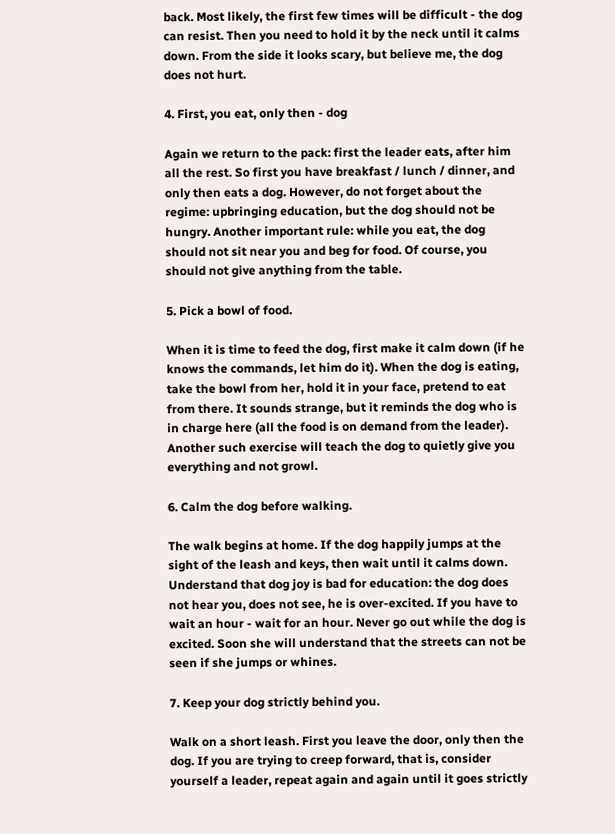back. Most likely, the first few times will be difficult - the dog can resist. Then you need to hold it by the neck until it calms down. From the side it looks scary, but believe me, the dog does not hurt.

4. First, you eat, only then - dog

Again we return to the pack: first the leader eats, after him all the rest. So first you have breakfast / lunch / dinner, and only then eats a dog. However, do not forget about the regime: upbringing education, but the dog should not be hungry. Another important rule: while you eat, the dog should not sit near you and beg for food. Of course, you should not give anything from the table.

5. Pick a bowl of food.

When it is time to feed the dog, first make it calm down (if he knows the commands, let him do it). When the dog is eating, take the bowl from her, hold it in your face, pretend to eat from there. It sounds strange, but it reminds the dog who is in charge here (all the food is on demand from the leader). Another such exercise will teach the dog to quietly give you everything and not growl.

6. Calm the dog before walking.

The walk begins at home. If the dog happily jumps at the sight of the leash and keys, then wait until it calms down. Understand that dog joy is bad for education: the dog does not hear you, does not see, he is over-excited. If you have to wait an hour - wait for an hour. Never go out while the dog is excited. Soon she will understand that the streets can not be seen if she jumps or whines.

7. Keep your dog strictly behind you.

Walk on a short leash. First you leave the door, only then the dog. If you are trying to creep forward, that is, consider yourself a leader, repeat again and again until it goes strictly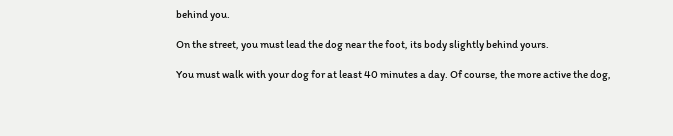behind you.

On the street, you must lead the dog near the foot, its body slightly behind yours.

You must walk with your dog for at least 40 minutes a day. Of course, the more active the dog,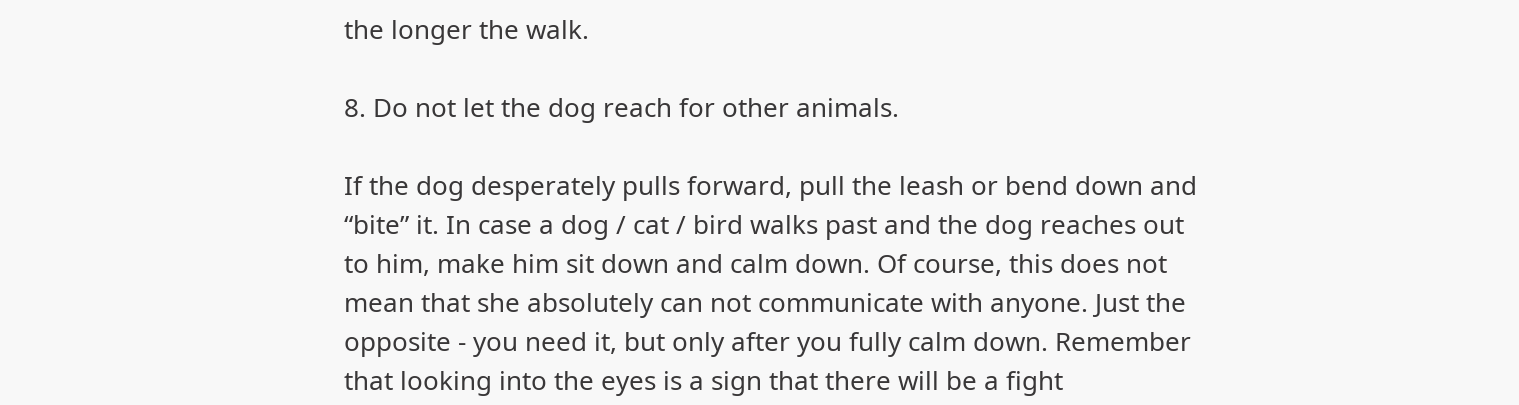the longer the walk.

8. Do not let the dog reach for other animals.

If the dog desperately pulls forward, pull the leash or bend down and “bite” it. In case a dog / cat / bird walks past and the dog reaches out to him, make him sit down and calm down. Of course, this does not mean that she absolutely can not communicate with anyone. Just the opposite - you need it, but only after you fully calm down. Remember that looking into the eyes is a sign that there will be a fight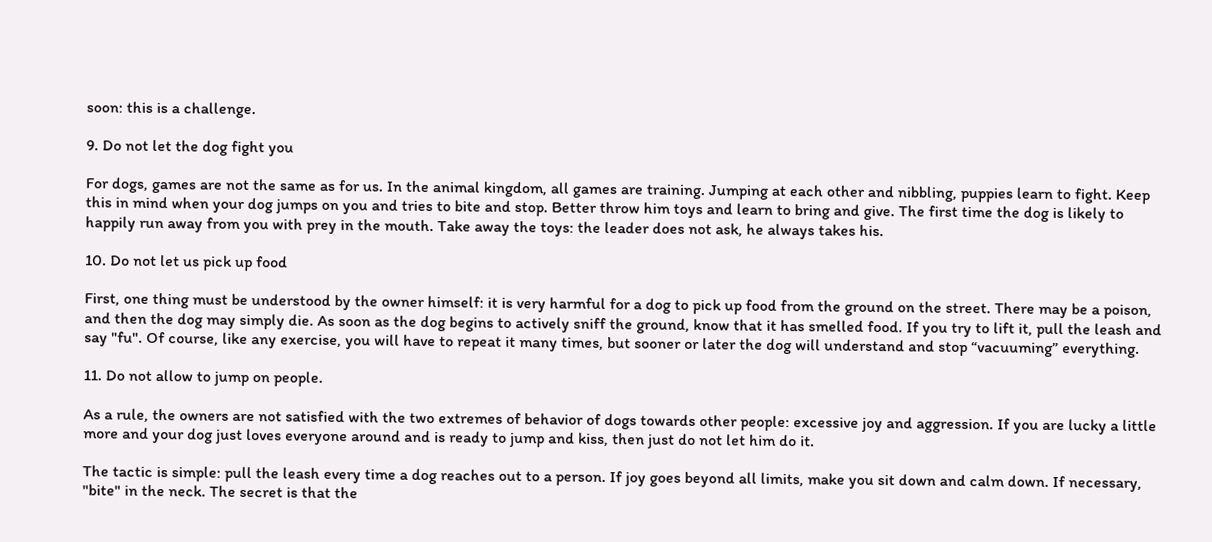soon: this is a challenge.

9. Do not let the dog fight you

For dogs, games are not the same as for us. In the animal kingdom, all games are training. Jumping at each other and nibbling, puppies learn to fight. Keep this in mind when your dog jumps on you and tries to bite and stop. Better throw him toys and learn to bring and give. The first time the dog is likely to happily run away from you with prey in the mouth. Take away the toys: the leader does not ask, he always takes his.

10. Do not let us pick up food

First, one thing must be understood by the owner himself: it is very harmful for a dog to pick up food from the ground on the street. There may be a poison, and then the dog may simply die. As soon as the dog begins to actively sniff the ground, know that it has smelled food. If you try to lift it, pull the leash and say "fu". Of course, like any exercise, you will have to repeat it many times, but sooner or later the dog will understand and stop “vacuuming” everything.

11. Do not allow to jump on people.

As a rule, the owners are not satisfied with the two extremes of behavior of dogs towards other people: excessive joy and aggression. If you are lucky a little more and your dog just loves everyone around and is ready to jump and kiss, then just do not let him do it.

The tactic is simple: pull the leash every time a dog reaches out to a person. If joy goes beyond all limits, make you sit down and calm down. If necessary, "bite" in the neck. The secret is that the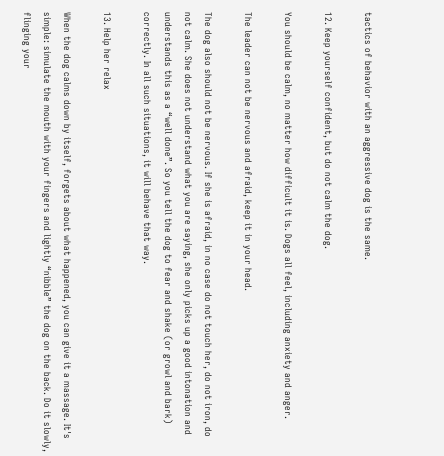tactics of behavior with an aggressive dog is the same.

12. Keep yourself confident, but do not calm the dog.

You should be calm, no matter how difficult it is. Dogs all feel, including anxiety and anger.

The leader can not be nervous and afraid, keep it in your head.

The dog also should not be nervous. If she is afraid, in no case do not touch her, do not iron, do not calm. She does not understand what you are saying, she only picks up a good intonation and understands this as a “well done”. So you tell the dog to fear and shake (or growl and bark) correctly. In all such situations, it will behave that way.

13. Help her relax

When the dog calms down by itself, forgets about what happened, you can give it a massage. It's simple: simulate the mouth with your fingers and lightly “nibble” the dog on the back. Do it slowly, flinging your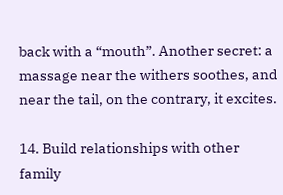back with a “mouth”. Another secret: a massage near the withers soothes, and near the tail, on the contrary, it excites.

14. Build relationships with other family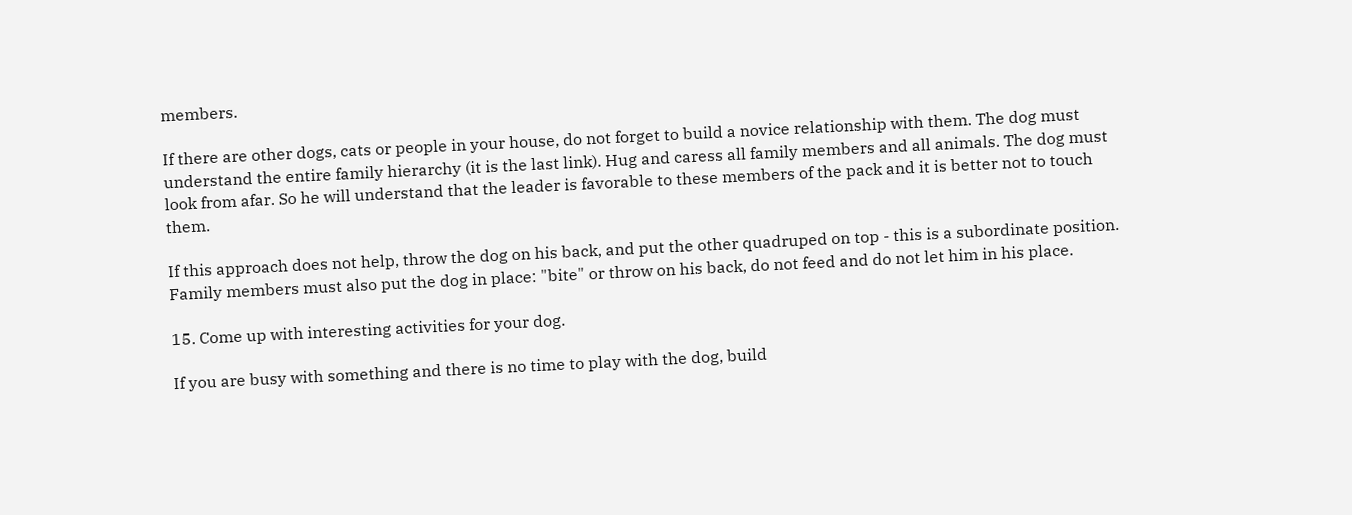members.

If there are other dogs, cats or people in your house, do not forget to build a novice relationship with them. The dog must understand the entire family hierarchy (it is the last link). Hug and caress all family members and all animals. The dog must look from afar. So he will understand that the leader is favorable to these members of the pack and it is better not to touch them.

If this approach does not help, throw the dog on his back, and put the other quadruped on top - this is a subordinate position. Family members must also put the dog in place: "bite" or throw on his back, do not feed and do not let him in his place.

15. Come up with interesting activities for your dog.

If you are busy with something and there is no time to play with the dog, build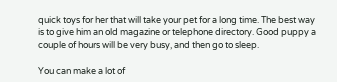quick toys for her that will take your pet for a long time. The best way is to give him an old magazine or telephone directory. Good puppy a couple of hours will be very busy, and then go to sleep.

You can make a lot of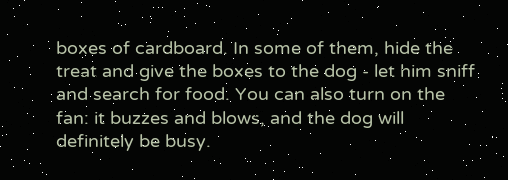boxes of cardboard. In some of them, hide the treat and give the boxes to the dog - let him sniff and search for food. You can also turn on the fan: it buzzes and blows, and the dog will definitely be busy.